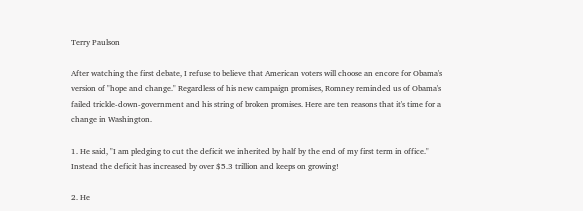Terry Paulson

After watching the first debate, I refuse to believe that American voters will choose an encore for Obama's version of "hope and change." Regardless of his new campaign promises, Romney reminded us of Obama's failed trickle-down-government and his string of broken promises. Here are ten reasons that it's time for a change in Washington.

1. He said, "I am pledging to cut the deficit we inherited by half by the end of my first term in office." Instead the deficit has increased by over $5.3 trillion and keeps on growing!

2. He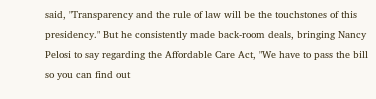said, "Transparency and the rule of law will be the touchstones of this presidency." But he consistently made back-room deals, bringing Nancy Pelosi to say regarding the Affordable Care Act, "We have to pass the bill so you can find out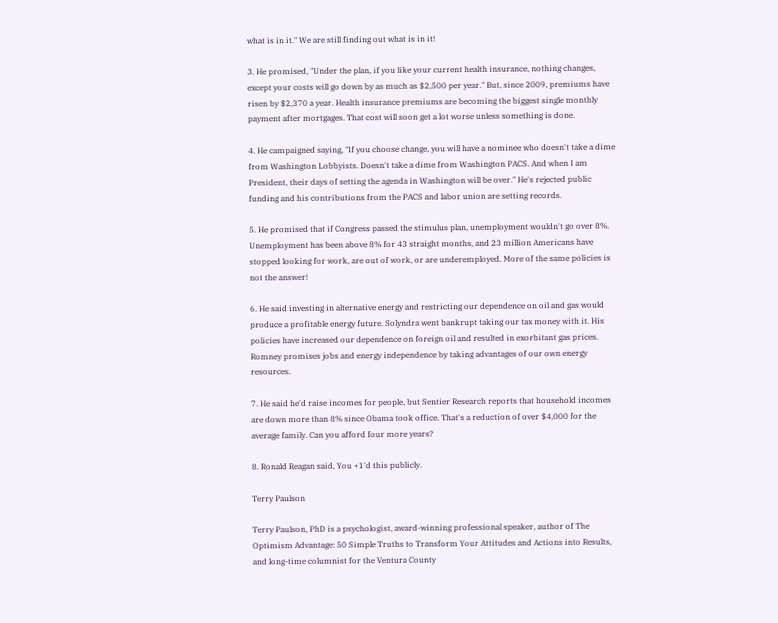what is in it." We are still finding out what is in it!

3. He promised, "Under the plan, if you like your current health insurance, nothing changes, except your costs will go down by as much as $2,500 per year." But, since 2009, premiums have risen by $2,370 a year. Health insurance premiums are becoming the biggest single monthly payment after mortgages. That cost will soon get a lot worse unless something is done.

4. He campaigned saying, "If you choose change, you will have a nominee who doesn't take a dime from Washington Lobbyists. Doesn't take a dime from Washington PACS. And when I am President, their days of setting the agenda in Washington will be over." He's rejected public funding and his contributions from the PACS and labor union are setting records.

5. He promised that if Congress passed the stimulus plan, unemployment wouldn't go over 8%. Unemployment has been above 8% for 43 straight months, and 23 million Americans have stopped looking for work, are out of work, or are underemployed. More of the same policies is not the answer!

6. He said investing in alternative energy and restricting our dependence on oil and gas would produce a profitable energy future. Solyndra went bankrupt taking our tax money with it. His policies have increased our dependence on foreign oil and resulted in exorbitant gas prices. Romney promises jobs and energy independence by taking advantages of our own energy resources.

7. He said he'd raise incomes for people, but Sentier Research reports that household incomes are down more than 8% since Obama took office. That's a reduction of over $4,000 for the average family. Can you afford four more years?

8. Ronald Reagan said, You +1'd this publicly.

Terry Paulson

Terry Paulson, PhD is a psychologist, award-winning professional speaker, author of The Optimism Advantage: 50 Simple Truths to Transform Your Attitudes and Actions into Results, and long-time columnist for the Ventura County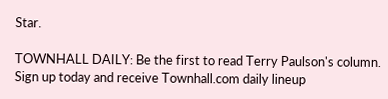Star.

TOWNHALL DAILY: Be the first to read Terry Paulson's column. Sign up today and receive Townhall.com daily lineup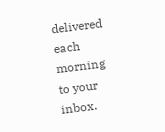delivered each morning to your inbox.